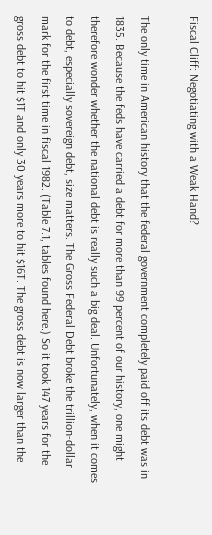Fiscal Cliff: Negotiating with a Weak Hand?

The only time in American history that the federal government completely paid off its debt was in 1835. Because the feds have carried a debt for more than 99 percent of our history, one might therefore wonder whether the national debt is really such a big deal. Unfortunately, when it comes to debt, especially sovereign debt, size matters. The Gross Federal Debt broke the trillion-dollar mark for the first time in fiscal 1982. (Table 7.1, tables found here.) So it took 147 years for the gross debt to hit $1T and only 30 years more to hit $16T. The gross debt is now larger than the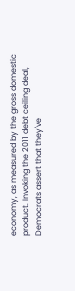economy, as measured by the gross domestic product. Invoking the 2011 debt ceiling deal, Democrats assert that they've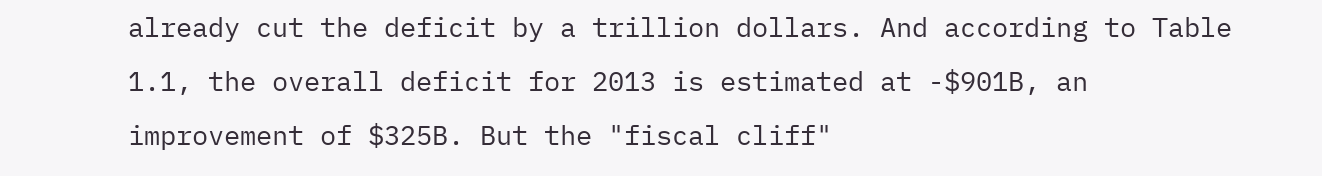already cut the deficit by a trillion dollars. And according to Table 1.1, the overall deficit for 2013 is estimated at -$901B, an improvement of $325B. But the "fiscal cliff"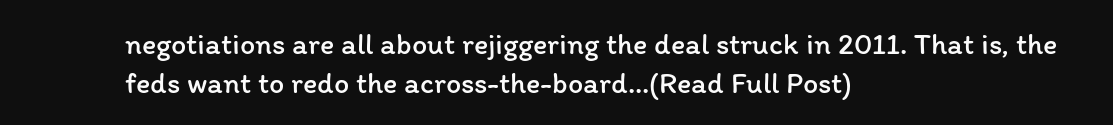negotiations are all about rejiggering the deal struck in 2011. That is, the feds want to redo the across-the-board...(Read Full Post)